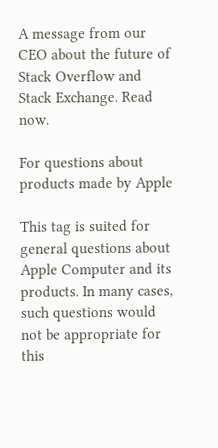A message from our CEO about the future of Stack Overflow and Stack Exchange. Read now.

For questions about products made by Apple

This tag is suited for general questions about Apple Computer and its products. In many cases, such questions would not be appropriate for this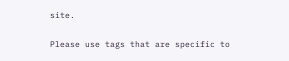site.

Please use tags that are specific to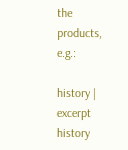the products, e.g.:

history | excerpt history